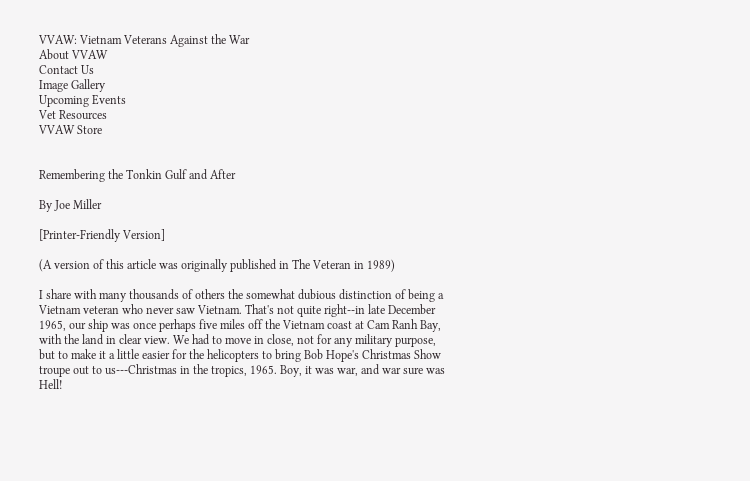VVAW: Vietnam Veterans Against the War
About VVAW
Contact Us
Image Gallery
Upcoming Events
Vet Resources
VVAW Store


Remembering the Tonkin Gulf and After

By Joe Miller

[Printer-Friendly Version]

(A version of this article was originally published in The Veteran in 1989)

I share with many thousands of others the somewhat dubious distinction of being a Vietnam veteran who never saw Vietnam. That's not quite right--in late December 1965, our ship was once perhaps five miles off the Vietnam coast at Cam Ranh Bay, with the land in clear view. We had to move in close, not for any military purpose, but to make it a little easier for the helicopters to bring Bob Hope's Christmas Show troupe out to us---Christmas in the tropics, 1965. Boy, it was war, and war sure was Hell!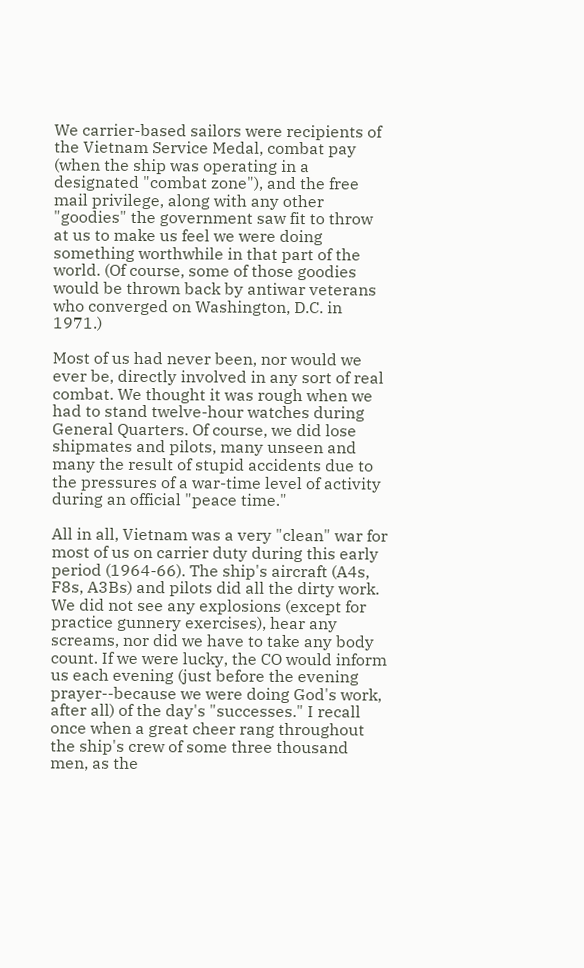We carrier-based sailors were recipients of the Vietnam Service Medal, combat pay (when the ship was operating in a designated "combat zone"), and the free mail privilege, along with any other "goodies" the government saw fit to throw at us to make us feel we were doing something worthwhile in that part of the world. (Of course, some of those goodies would be thrown back by antiwar veterans who converged on Washington, D.C. in 1971.)

Most of us had never been, nor would we ever be, directly involved in any sort of real combat. We thought it was rough when we had to stand twelve-hour watches during General Quarters. Of course, we did lose shipmates and pilots, many unseen and many the result of stupid accidents due to the pressures of a war-time level of activity during an official "peace time."

All in all, Vietnam was a very "clean" war for most of us on carrier duty during this early period (1964-66). The ship's aircraft (A4s, F8s, A3Bs) and pilots did all the dirty work. We did not see any explosions (except for practice gunnery exercises), hear any screams, nor did we have to take any body count. If we were lucky, the CO would inform us each evening (just before the evening prayer--because we were doing God's work, after all) of the day's "successes." I recall once when a great cheer rang throughout the ship's crew of some three thousand men, as the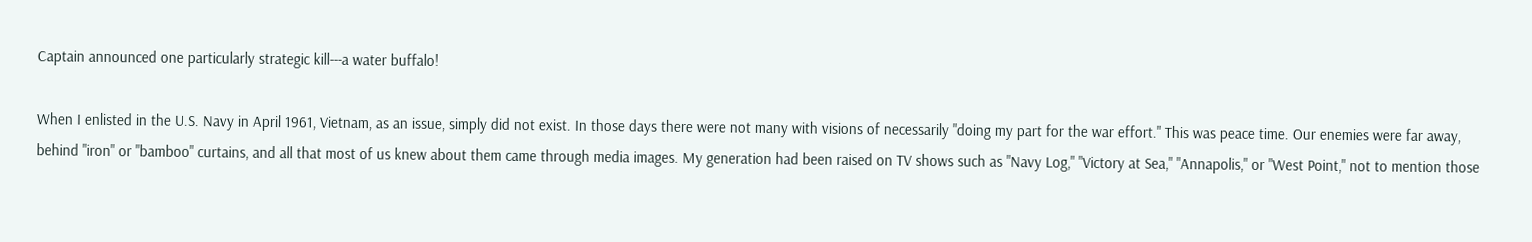Captain announced one particularly strategic kill---a water buffalo!

When I enlisted in the U.S. Navy in April 1961, Vietnam, as an issue, simply did not exist. In those days there were not many with visions of necessarily "doing my part for the war effort." This was peace time. Our enemies were far away, behind "iron" or "bamboo" curtains, and all that most of us knew about them came through media images. My generation had been raised on TV shows such as "Navy Log," "Victory at Sea," "Annapolis," or "West Point," not to mention those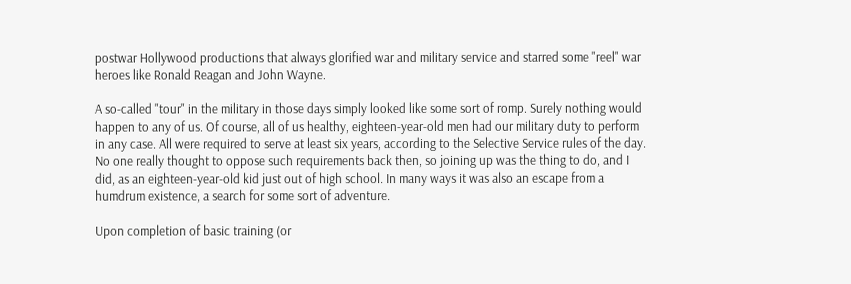postwar Hollywood productions that always glorified war and military service and starred some "reel" war heroes like Ronald Reagan and John Wayne.

A so-called "tour" in the military in those days simply looked like some sort of romp. Surely nothing would happen to any of us. Of course, all of us healthy, eighteen-year-old men had our military duty to perform in any case. All were required to serve at least six years, according to the Selective Service rules of the day. No one really thought to oppose such requirements back then, so joining up was the thing to do, and I did, as an eighteen-year-old kid just out of high school. In many ways it was also an escape from a humdrum existence, a search for some sort of adventure.

Upon completion of basic training (or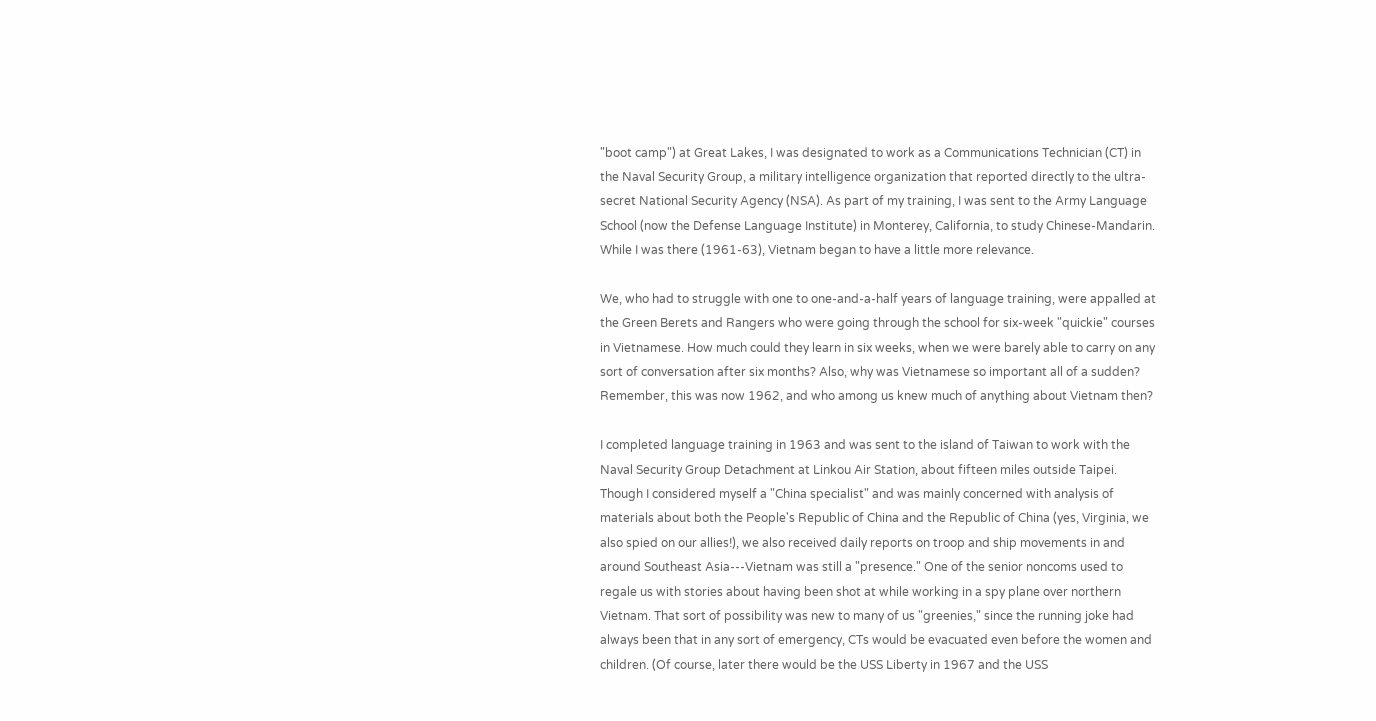"boot camp") at Great Lakes, I was designated to work as a Communications Technician (CT) in the Naval Security Group, a military intelligence organization that reported directly to the ultra-secret National Security Agency (NSA). As part of my training, I was sent to the Army Language School (now the Defense Language Institute) in Monterey, California, to study Chinese-Mandarin. While I was there (1961-63), Vietnam began to have a little more relevance.

We, who had to struggle with one to one-and-a-half years of language training, were appalled at the Green Berets and Rangers who were going through the school for six-week "quickie" courses in Vietnamese. How much could they learn in six weeks, when we were barely able to carry on any sort of conversation after six months? Also, why was Vietnamese so important all of a sudden? Remember, this was now 1962, and who among us knew much of anything about Vietnam then?

I completed language training in 1963 and was sent to the island of Taiwan to work with the Naval Security Group Detachment at Linkou Air Station, about fifteen miles outside Taipei. Though I considered myself a "China specialist" and was mainly concerned with analysis of materials about both the People's Republic of China and the Republic of China (yes, Virginia, we also spied on our allies!), we also received daily reports on troop and ship movements in and around Southeast Asia---Vietnam was still a "presence." One of the senior noncoms used to regale us with stories about having been shot at while working in a spy plane over northern Vietnam. That sort of possibility was new to many of us "greenies," since the running joke had always been that in any sort of emergency, CTs would be evacuated even before the women and children. (Of course, later there would be the USS Liberty in 1967 and the USS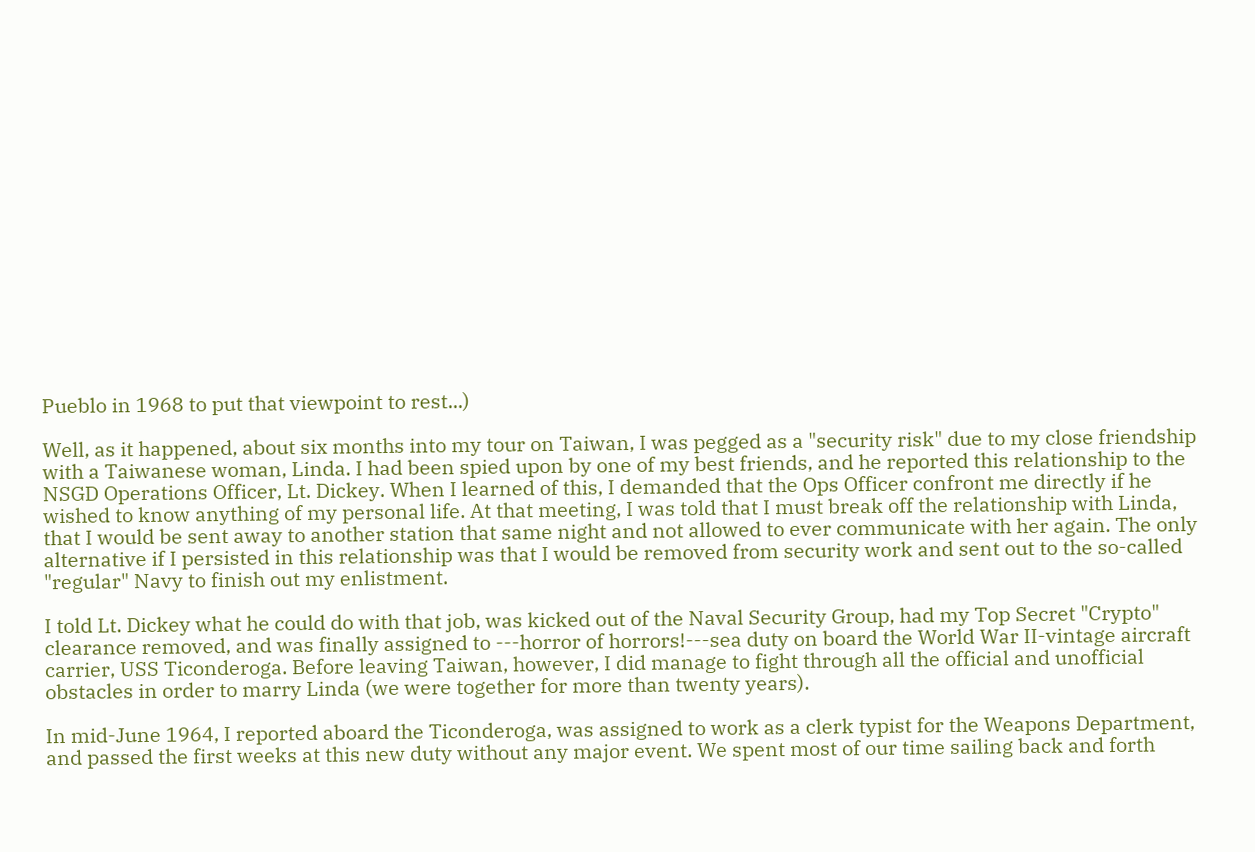Pueblo in 1968 to put that viewpoint to rest...)

Well, as it happened, about six months into my tour on Taiwan, I was pegged as a "security risk" due to my close friendship with a Taiwanese woman, Linda. I had been spied upon by one of my best friends, and he reported this relationship to the NSGD Operations Officer, Lt. Dickey. When I learned of this, I demanded that the Ops Officer confront me directly if he wished to know anything of my personal life. At that meeting, I was told that I must break off the relationship with Linda, that I would be sent away to another station that same night and not allowed to ever communicate with her again. The only alternative if I persisted in this relationship was that I would be removed from security work and sent out to the so-called "regular" Navy to finish out my enlistment.

I told Lt. Dickey what he could do with that job, was kicked out of the Naval Security Group, had my Top Secret "Crypto" clearance removed, and was finally assigned to ---horror of horrors!---sea duty on board the World War II-vintage aircraft carrier, USS Ticonderoga. Before leaving Taiwan, however, I did manage to fight through all the official and unofficial obstacles in order to marry Linda (we were together for more than twenty years).

In mid-June 1964, I reported aboard the Ticonderoga, was assigned to work as a clerk typist for the Weapons Department, and passed the first weeks at this new duty without any major event. We spent most of our time sailing back and forth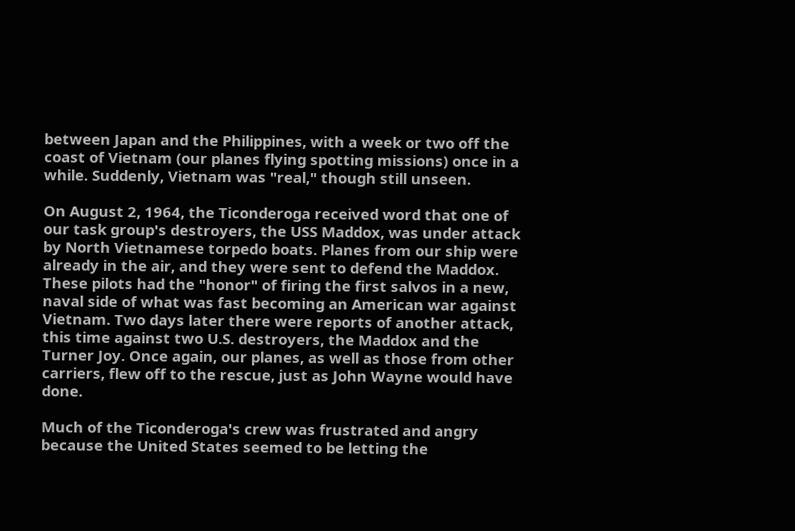between Japan and the Philippines, with a week or two off the coast of Vietnam (our planes flying spotting missions) once in a while. Suddenly, Vietnam was "real," though still unseen.

On August 2, 1964, the Ticonderoga received word that one of our task group's destroyers, the USS Maddox, was under attack by North Vietnamese torpedo boats. Planes from our ship were already in the air, and they were sent to defend the Maddox. These pilots had the "honor" of firing the first salvos in a new, naval side of what was fast becoming an American war against Vietnam. Two days later there were reports of another attack, this time against two U.S. destroyers, the Maddox and the Turner Joy. Once again, our planes, as well as those from other carriers, flew off to the rescue, just as John Wayne would have done.

Much of the Ticonderoga's crew was frustrated and angry because the United States seemed to be letting the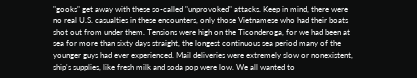"gooks" get away with these so-called "unprovoked" attacks. Keep in mind, there were no real U.S. casualties in these encounters, only those Vietnamese who had their boats shot out from under them. Tensions were high on the Ticonderoga, for we had been at sea for more than sixty days straight, the longest continuous sea period many of the younger guys had ever experienced. Mail deliveries were extremely slow or nonexistent, ship's supplies, like fresh milk and soda pop were low. We all wanted to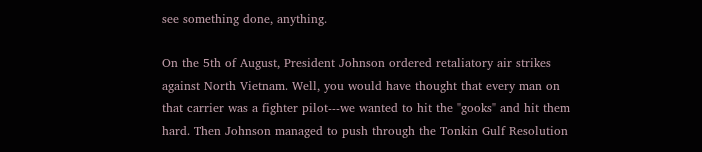see something done, anything.

On the 5th of August, President Johnson ordered retaliatory air strikes against North Vietnam. Well, you would have thought that every man on that carrier was a fighter pilot---we wanted to hit the "gooks" and hit them hard. Then Johnson managed to push through the Tonkin Gulf Resolution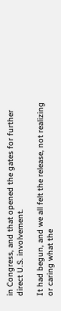in Congress, and that opened the gates for further direct U.S. involvement.

It had begun, and we all felt the release, not realizing or caring what the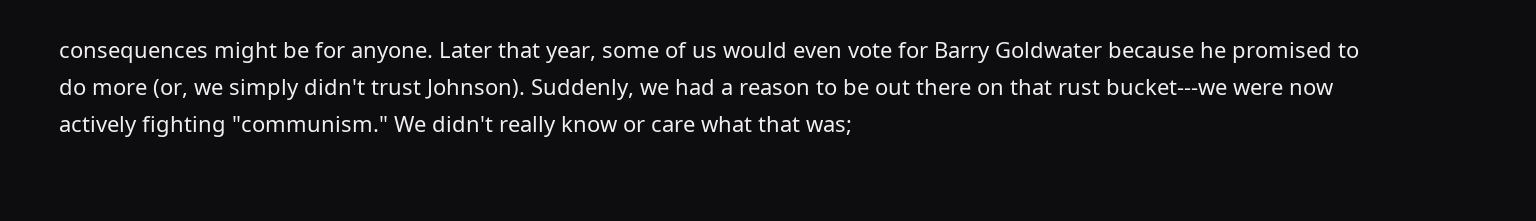consequences might be for anyone. Later that year, some of us would even vote for Barry Goldwater because he promised to do more (or, we simply didn't trust Johnson). Suddenly, we had a reason to be out there on that rust bucket---we were now actively fighting "communism." We didn't really know or care what that was;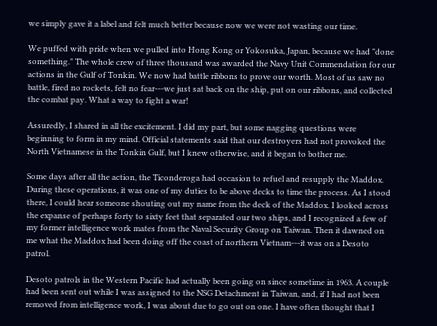we simply gave it a label and felt much better because now we were not wasting our time.

We puffed with pride when we pulled into Hong Kong or Yokosuka, Japan, because we had "done something." The whole crew of three thousand was awarded the Navy Unit Commendation for our actions in the Gulf of Tonkin. We now had battle ribbons to prove our worth. Most of us saw no battle, fired no rockets, felt no fear---we just sat back on the ship, put on our ribbons, and collected the combat pay. What a way to fight a war!

Assuredly, I shared in all the excitement. I did my part, but some nagging questions were beginning to form in my mind. Official statements said that our destroyers had not provoked the North Vietnamese in the Tonkin Gulf, but I knew otherwise, and it began to bother me.

Some days after all the action, the Ticonderoga had occasion to refuel and resupply the Maddox. During these operations, it was one of my duties to be above decks to time the process. As I stood there, I could hear someone shouting out my name from the deck of the Maddox. I looked across the expanse of perhaps forty to sixty feet that separated our two ships, and I recognized a few of my former intelligence work mates from the Naval Security Group on Taiwan. Then it dawned on me what the Maddox had been doing off the coast of northern Vietnam---it was on a Desoto patrol.

Desoto patrols in the Western Pacific had actually been going on since sometime in 1963. A couple had been sent out while I was assigned to the NSG Detachment in Taiwan, and, if I had not been removed from intelligence work, I was about due to go out on one. I have often thought that I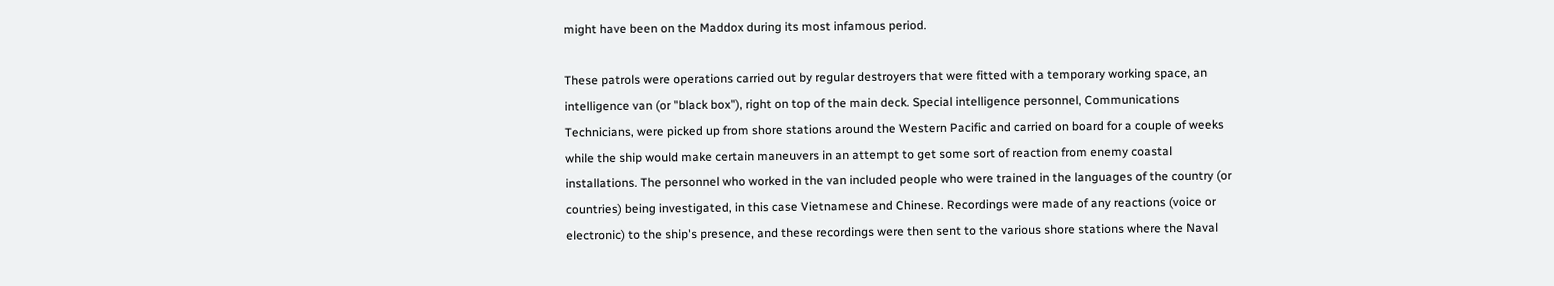might have been on the Maddox during its most infamous period.

These patrols were operations carried out by regular destroyers that were fitted with a temporary working space, an intelligence van (or "black box"), right on top of the main deck. Special intelligence personnel, Communications Technicians, were picked up from shore stations around the Western Pacific and carried on board for a couple of weeks while the ship would make certain maneuvers in an attempt to get some sort of reaction from enemy coastal installations. The personnel who worked in the van included people who were trained in the languages of the country (or countries) being investigated, in this case Vietnamese and Chinese. Recordings were made of any reactions (voice or electronic) to the ship's presence, and these recordings were then sent to the various shore stations where the Naval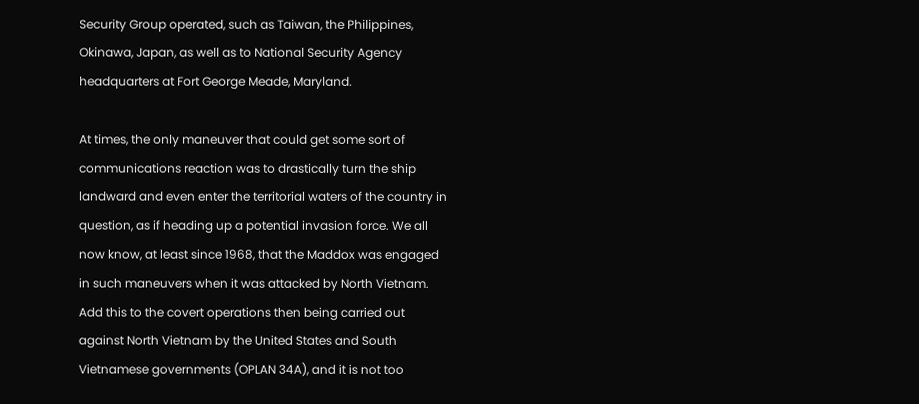Security Group operated, such as Taiwan, the Philippines, Okinawa, Japan, as well as to National Security Agency headquarters at Fort George Meade, Maryland.

At times, the only maneuver that could get some sort of communications reaction was to drastically turn the ship landward and even enter the territorial waters of the country in question, as if heading up a potential invasion force. We all now know, at least since 1968, that the Maddox was engaged in such maneuvers when it was attacked by North Vietnam. Add this to the covert operations then being carried out against North Vietnam by the United States and South Vietnamese governments (OPLAN 34A), and it is not too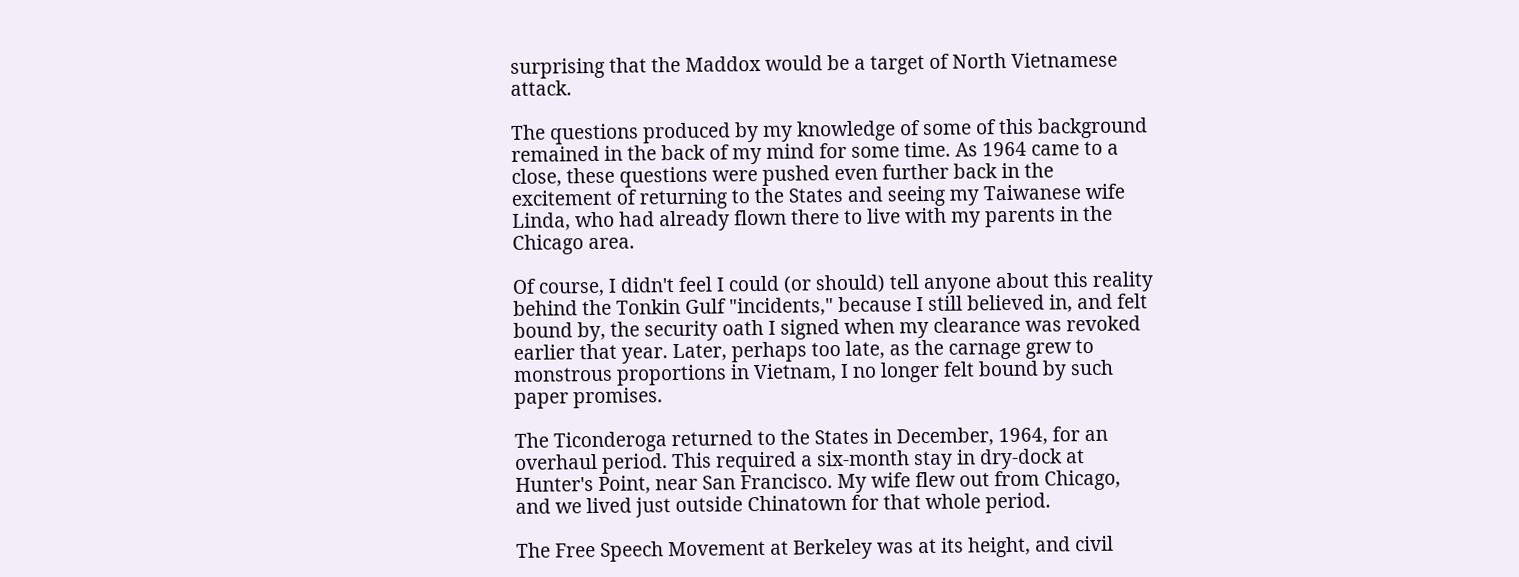surprising that the Maddox would be a target of North Vietnamese attack.

The questions produced by my knowledge of some of this background remained in the back of my mind for some time. As 1964 came to a close, these questions were pushed even further back in the excitement of returning to the States and seeing my Taiwanese wife Linda, who had already flown there to live with my parents in the Chicago area.

Of course, I didn't feel I could (or should) tell anyone about this reality behind the Tonkin Gulf "incidents," because I still believed in, and felt bound by, the security oath I signed when my clearance was revoked earlier that year. Later, perhaps too late, as the carnage grew to monstrous proportions in Vietnam, I no longer felt bound by such paper promises.

The Ticonderoga returned to the States in December, 1964, for an overhaul period. This required a six-month stay in dry-dock at Hunter's Point, near San Francisco. My wife flew out from Chicago, and we lived just outside Chinatown for that whole period.

The Free Speech Movement at Berkeley was at its height, and civil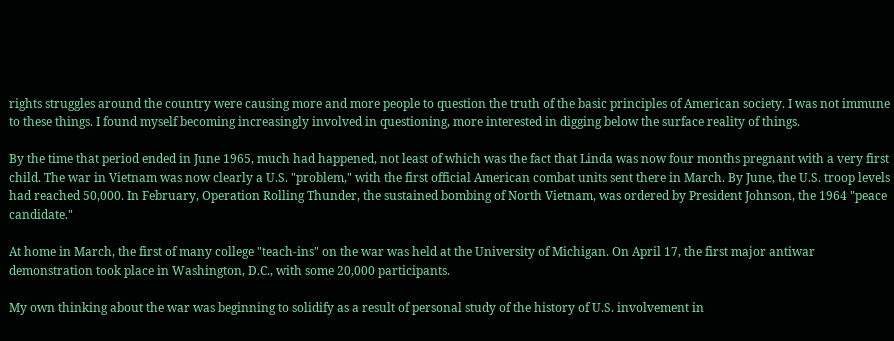rights struggles around the country were causing more and more people to question the truth of the basic principles of American society. I was not immune to these things. I found myself becoming increasingly involved in questioning, more interested in digging below the surface reality of things.

By the time that period ended in June 1965, much had happened, not least of which was the fact that Linda was now four months pregnant with a very first child. The war in Vietnam was now clearly a U.S. "problem," with the first official American combat units sent there in March. By June, the U.S. troop levels had reached 50,000. In February, Operation Rolling Thunder, the sustained bombing of North Vietnam, was ordered by President Johnson, the 1964 "peace candidate."

At home in March, the first of many college "teach-ins" on the war was held at the University of Michigan. On April 17, the first major antiwar demonstration took place in Washington, D.C., with some 20,000 participants.

My own thinking about the war was beginning to solidify as a result of personal study of the history of U.S. involvement in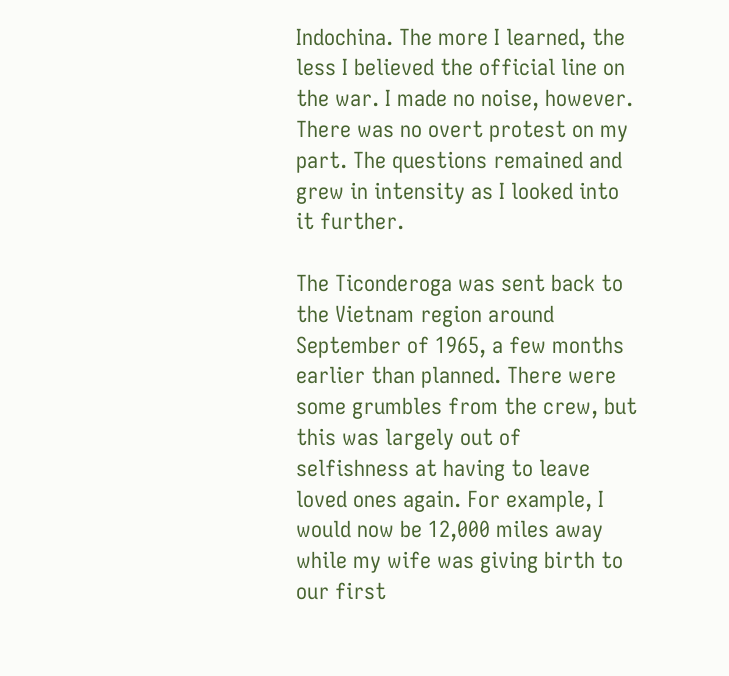Indochina. The more I learned, the less I believed the official line on the war. I made no noise, however. There was no overt protest on my part. The questions remained and grew in intensity as I looked into it further.

The Ticonderoga was sent back to the Vietnam region around September of 1965, a few months earlier than planned. There were some grumbles from the crew, but this was largely out of selfishness at having to leave loved ones again. For example, I would now be 12,000 miles away while my wife was giving birth to our first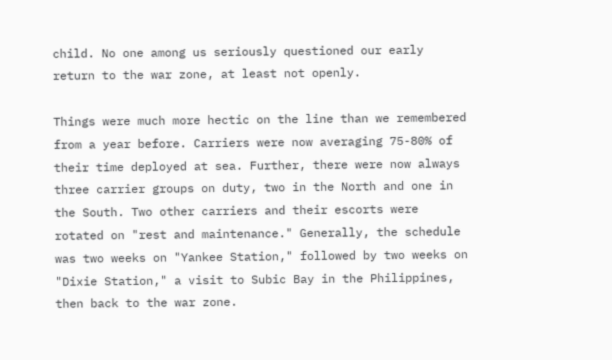child. No one among us seriously questioned our early return to the war zone, at least not openly.

Things were much more hectic on the line than we remembered from a year before. Carriers were now averaging 75-80% of their time deployed at sea. Further, there were now always three carrier groups on duty, two in the North and one in the South. Two other carriers and their escorts were rotated on "rest and maintenance." Generally, the schedule was two weeks on "Yankee Station," followed by two weeks on "Dixie Station," a visit to Subic Bay in the Philippines, then back to the war zone.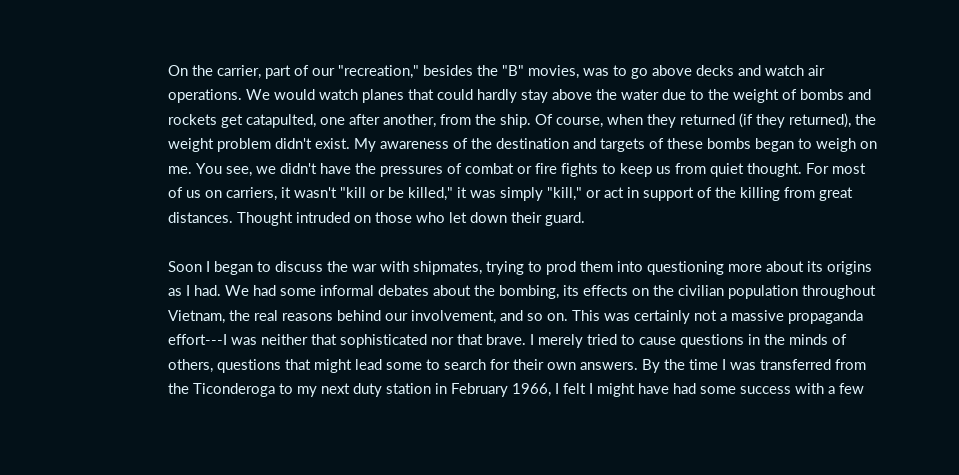On the carrier, part of our "recreation," besides the "B" movies, was to go above decks and watch air operations. We would watch planes that could hardly stay above the water due to the weight of bombs and rockets get catapulted, one after another, from the ship. Of course, when they returned (if they returned), the weight problem didn't exist. My awareness of the destination and targets of these bombs began to weigh on me. You see, we didn't have the pressures of combat or fire fights to keep us from quiet thought. For most of us on carriers, it wasn't "kill or be killed," it was simply "kill," or act in support of the killing from great distances. Thought intruded on those who let down their guard.

Soon I began to discuss the war with shipmates, trying to prod them into questioning more about its origins as I had. We had some informal debates about the bombing, its effects on the civilian population throughout Vietnam, the real reasons behind our involvement, and so on. This was certainly not a massive propaganda effort---I was neither that sophisticated nor that brave. I merely tried to cause questions in the minds of others, questions that might lead some to search for their own answers. By the time I was transferred from the Ticonderoga to my next duty station in February 1966, I felt I might have had some success with a few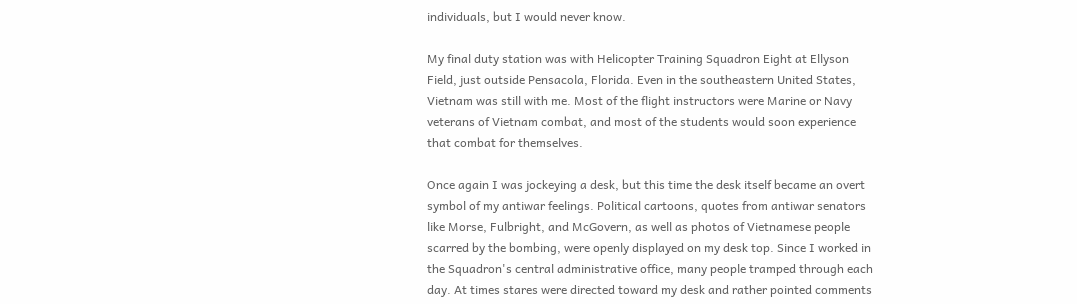individuals, but I would never know.

My final duty station was with Helicopter Training Squadron Eight at Ellyson Field, just outside Pensacola, Florida. Even in the southeastern United States, Vietnam was still with me. Most of the flight instructors were Marine or Navy veterans of Vietnam combat, and most of the students would soon experience that combat for themselves.

Once again I was jockeying a desk, but this time the desk itself became an overt symbol of my antiwar feelings. Political cartoons, quotes from antiwar senators like Morse, Fulbright, and McGovern, as well as photos of Vietnamese people scarred by the bombing, were openly displayed on my desk top. Since I worked in the Squadron's central administrative office, many people tramped through each day. At times stares were directed toward my desk and rather pointed comments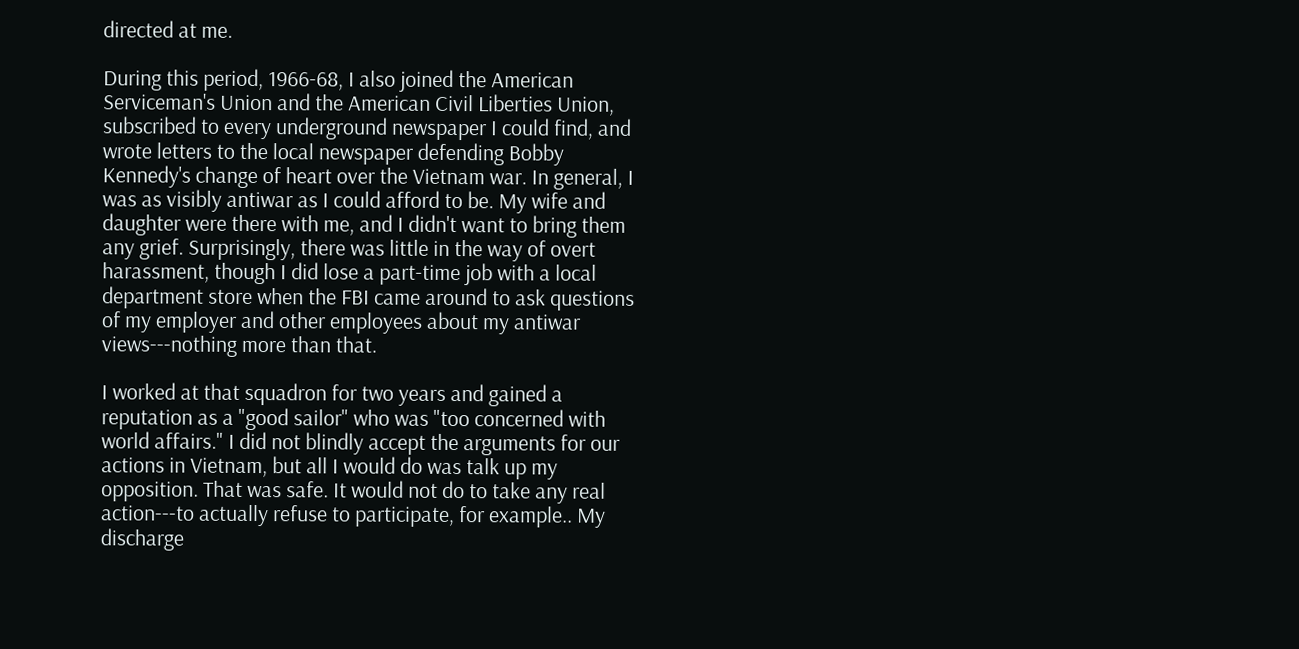directed at me.

During this period, 1966-68, I also joined the American Serviceman's Union and the American Civil Liberties Union, subscribed to every underground newspaper I could find, and wrote letters to the local newspaper defending Bobby Kennedy's change of heart over the Vietnam war. In general, I was as visibly antiwar as I could afford to be. My wife and daughter were there with me, and I didn't want to bring them any grief. Surprisingly, there was little in the way of overt harassment, though I did lose a part-time job with a local department store when the FBI came around to ask questions of my employer and other employees about my antiwar views---nothing more than that.

I worked at that squadron for two years and gained a reputation as a "good sailor" who was "too concerned with world affairs." I did not blindly accept the arguments for our actions in Vietnam, but all I would do was talk up my opposition. That was safe. It would not do to take any real action---to actually refuse to participate, for example.. My discharge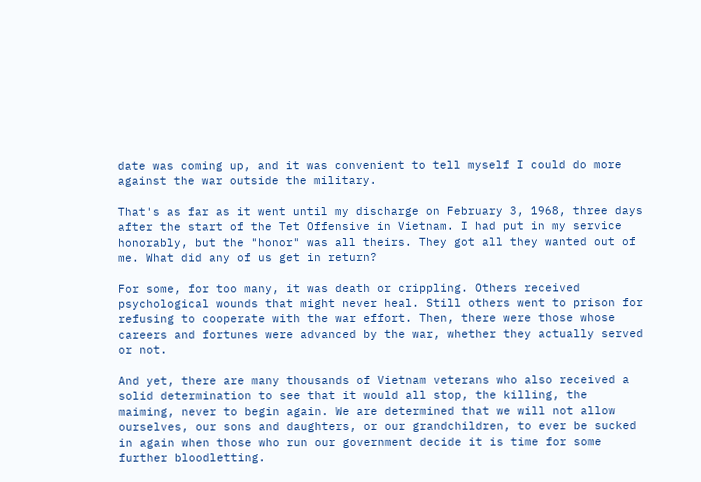date was coming up, and it was convenient to tell myself I could do more against the war outside the military.

That's as far as it went until my discharge on February 3, 1968, three days after the start of the Tet Offensive in Vietnam. I had put in my service honorably, but the "honor" was all theirs. They got all they wanted out of me. What did any of us get in return?

For some, for too many, it was death or crippling. Others received psychological wounds that might never heal. Still others went to prison for refusing to cooperate with the war effort. Then, there were those whose careers and fortunes were advanced by the war, whether they actually served or not.

And yet, there are many thousands of Vietnam veterans who also received a solid determination to see that it would all stop, the killing, the maiming, never to begin again. We are determined that we will not allow ourselves, our sons and daughters, or our grandchildren, to ever be sucked in again when those who run our government decide it is time for some further bloodletting.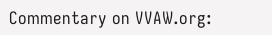Commentary on VVAW.org: